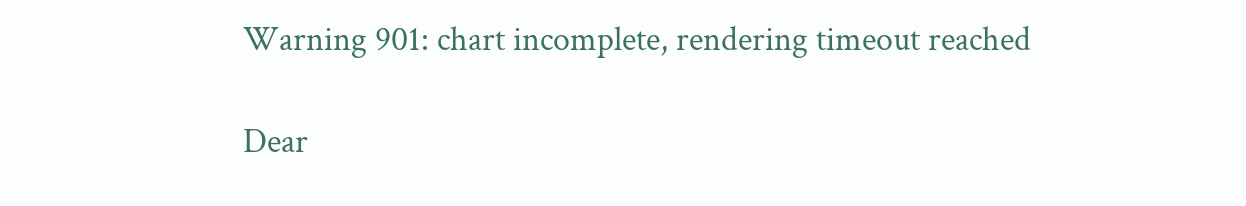Warning 901: chart incomplete, rendering timeout reached

Dear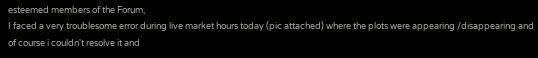esteemed members of the Forum,
I faced a very troublesome error during live market hours today (pic attached) where the plots were appearing /disappearing and of course i couldn't resolve it and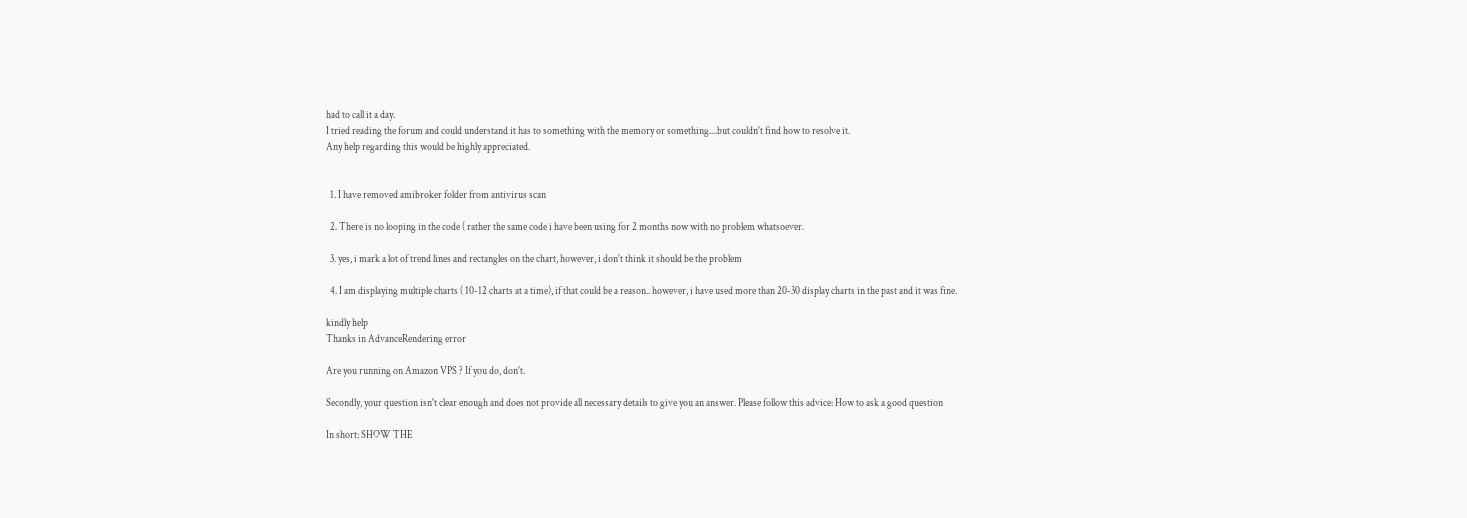had to call it a day.
I tried reading the forum and could understand it has to something with the memory or something....but couldn't find how to resolve it.
Any help regarding this would be highly appreciated.


  1. I have removed amibroker folder from antivirus scan

  2. There is no looping in the code ( rather the same code i have been using for 2 months now with no problem whatsoever.

  3. yes, i mark a lot of trend lines and rectangles on the chart, however, i don't think it should be the problem

  4. I am displaying multiple charts ( 10-12 charts at a time), if that could be a reason.. however, i have used more than 20-30 display charts in the past and it was fine.

kindly help
Thanks in AdvanceRendering error

Are you running on Amazon VPS ? If you do, don't.

Secondly, your question isn't clear enough and does not provide all necessary details to give you an answer. Please follow this advice: How to ask a good question

In short: SHOW THE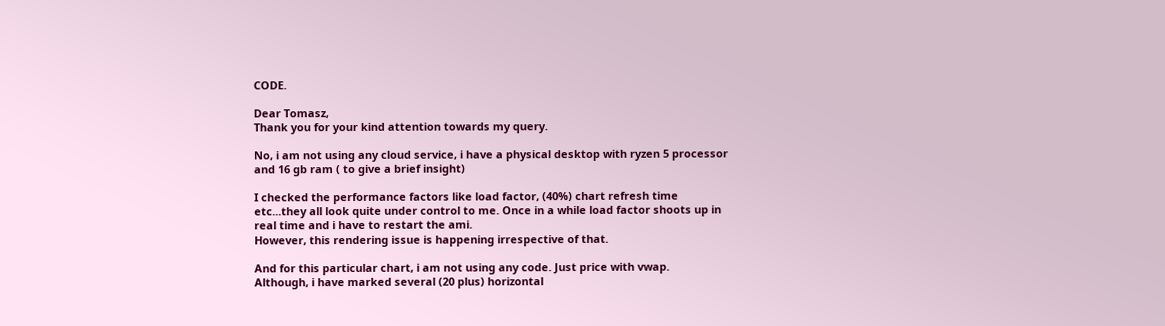CODE.

Dear Tomasz,
Thank you for your kind attention towards my query.

No, i am not using any cloud service, i have a physical desktop with ryzen 5 processor and 16 gb ram ( to give a brief insight)

I checked the performance factors like load factor, (40%) chart refresh time etc...they all look quite under control to me. Once in a while load factor shoots up in real time and i have to restart the ami.
However, this rendering issue is happening irrespective of that.

And for this particular chart, i am not using any code. Just price with vwap.
Although, i have marked several (20 plus) horizontal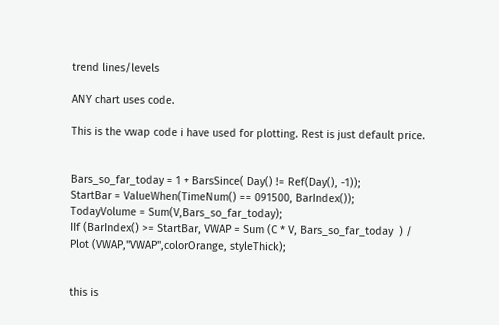trend lines/levels

ANY chart uses code.

This is the vwap code i have used for plotting. Rest is just default price.


Bars_so_far_today = 1 + BarsSince( Day() != Ref(Day(), -1));
StartBar = ValueWhen(TimeNum() == 091500, BarIndex());
TodayVolume = Sum(V,Bars_so_far_today);
IIf (BarIndex() >= StartBar, VWAP = Sum (C * V, Bars_so_far_today  ) /
Plot (VWAP,"VWAP",colorOrange, styleThick);


this is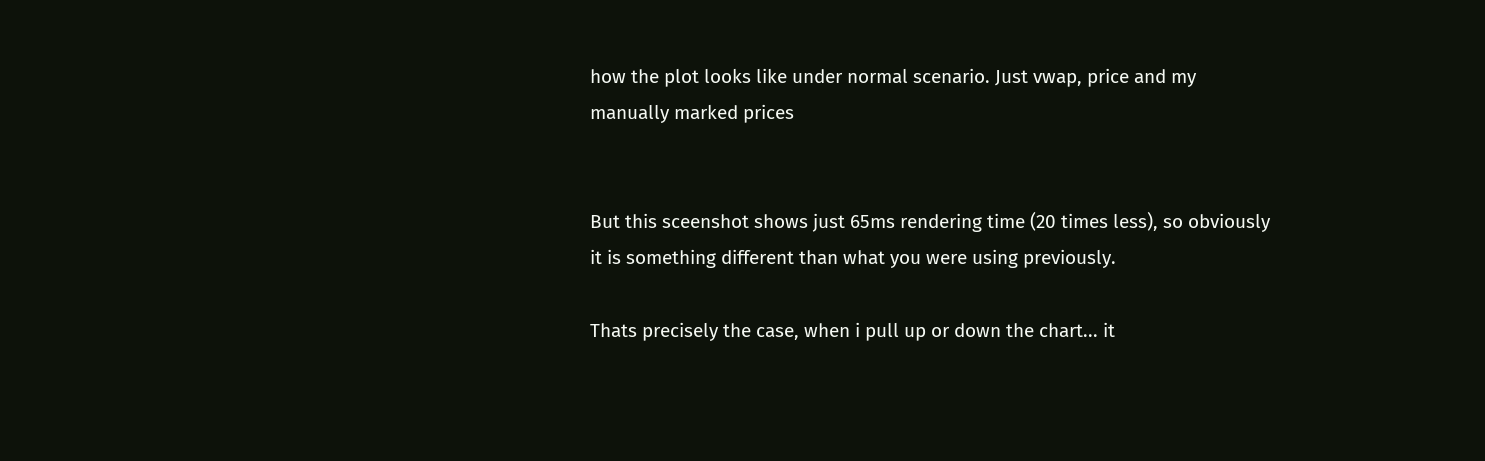how the plot looks like under normal scenario. Just vwap, price and my manually marked prices


But this sceenshot shows just 65ms rendering time (20 times less), so obviously it is something different than what you were using previously.

Thats precisely the case, when i pull up or down the chart... it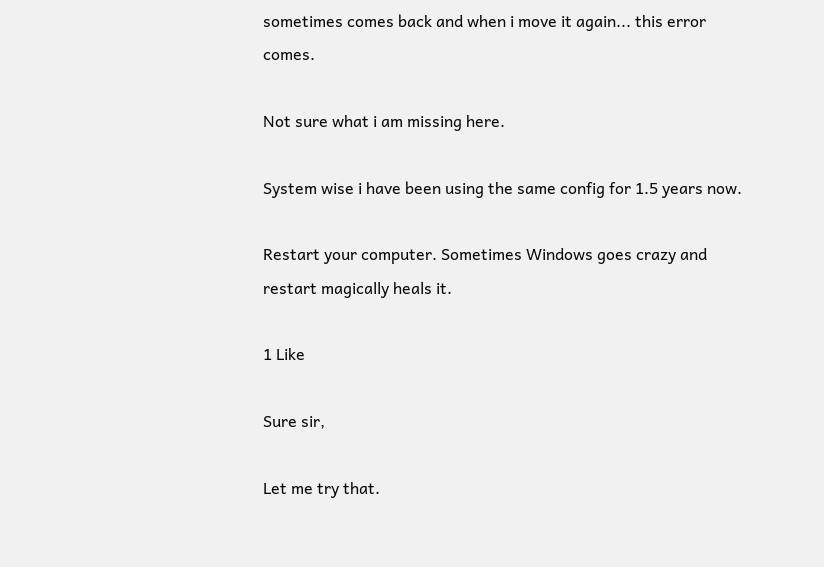sometimes comes back and when i move it again... this error comes.

Not sure what i am missing here.

System wise i have been using the same config for 1.5 years now.

Restart your computer. Sometimes Windows goes crazy and restart magically heals it.

1 Like

Sure sir,

Let me try that.